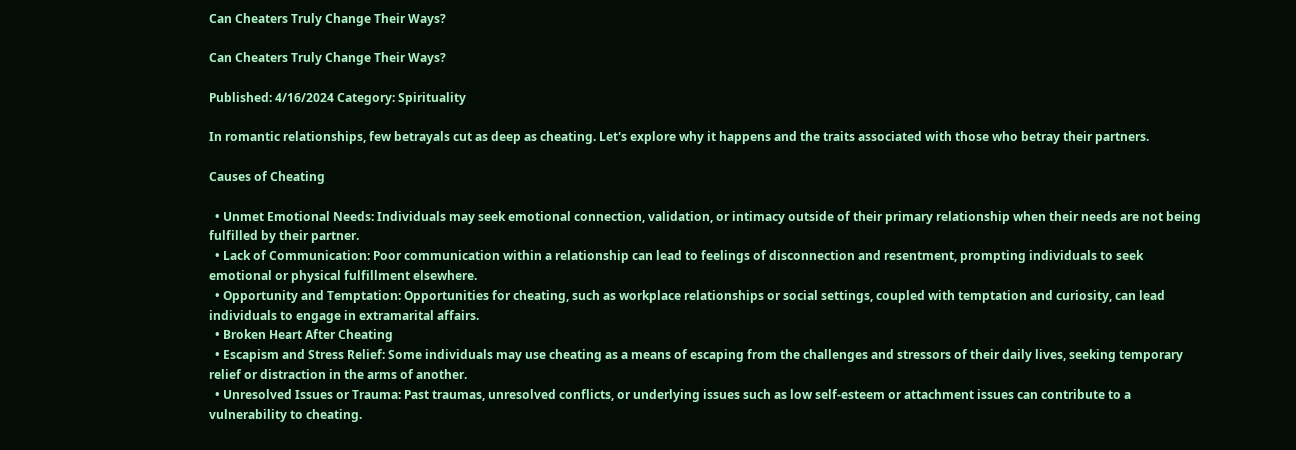Can Cheaters Truly Change Their Ways?

Can Cheaters Truly Change Their Ways?

Published: 4/16/2024 Category: Spirituality

In romantic relationships, few betrayals cut as deep as cheating. Let's explore why it happens and the traits associated with those who betray their partners.

Causes of Cheating

  • Unmet Emotional Needs: Individuals may seek emotional connection, validation, or intimacy outside of their primary relationship when their needs are not being fulfilled by their partner.
  • Lack of Communication: Poor communication within a relationship can lead to feelings of disconnection and resentment, prompting individuals to seek emotional or physical fulfillment elsewhere.
  • Opportunity and Temptation: Opportunities for cheating, such as workplace relationships or social settings, coupled with temptation and curiosity, can lead individuals to engage in extramarital affairs.
  • Broken Heart After Cheating
  • Escapism and Stress Relief: Some individuals may use cheating as a means of escaping from the challenges and stressors of their daily lives, seeking temporary relief or distraction in the arms of another.
  • Unresolved Issues or Trauma: Past traumas, unresolved conflicts, or underlying issues such as low self-esteem or attachment issues can contribute to a vulnerability to cheating.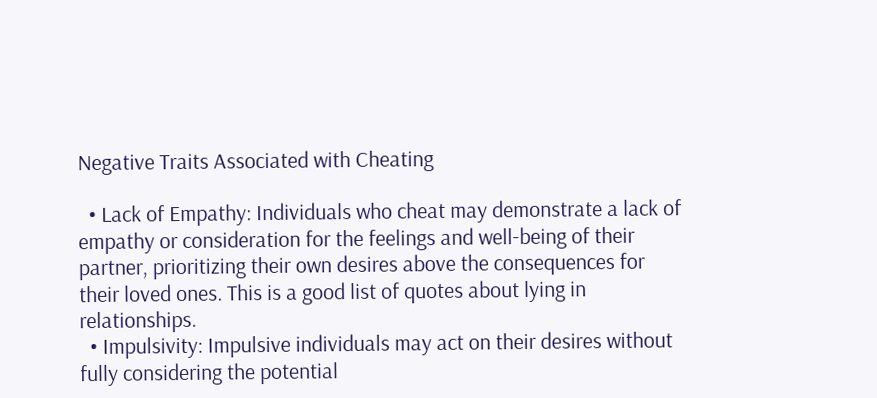Negative Traits Associated with Cheating

  • Lack of Empathy: Individuals who cheat may demonstrate a lack of empathy or consideration for the feelings and well-being of their partner, prioritizing their own desires above the consequences for their loved ones. This is a good list of quotes about lying in relationships.
  • Impulsivity: Impulsive individuals may act on their desires without fully considering the potential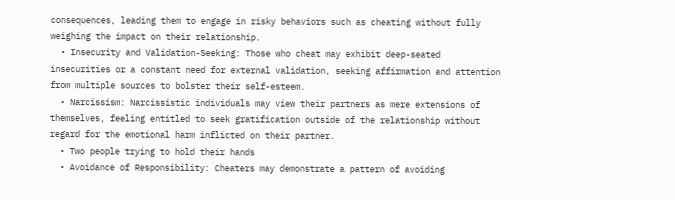consequences, leading them to engage in risky behaviors such as cheating without fully weighing the impact on their relationship.
  • Insecurity and Validation-Seeking: Those who cheat may exhibit deep-seated insecurities or a constant need for external validation, seeking affirmation and attention from multiple sources to bolster their self-esteem.
  • Narcissism: Narcissistic individuals may view their partners as mere extensions of themselves, feeling entitled to seek gratification outside of the relationship without regard for the emotional harm inflicted on their partner.
  • Two people trying to hold their hands
  • Avoidance of Responsibility: Cheaters may demonstrate a pattern of avoiding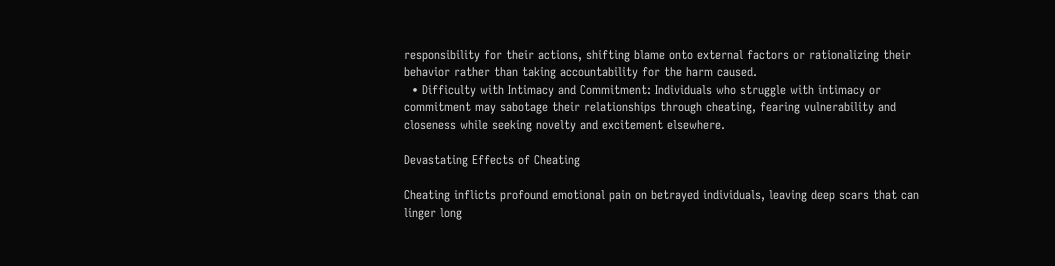responsibility for their actions, shifting blame onto external factors or rationalizing their behavior rather than taking accountability for the harm caused.
  • Difficulty with Intimacy and Commitment: Individuals who struggle with intimacy or commitment may sabotage their relationships through cheating, fearing vulnerability and closeness while seeking novelty and excitement elsewhere.

Devastating Effects of Cheating

Cheating inflicts profound emotional pain on betrayed individuals, leaving deep scars that can linger long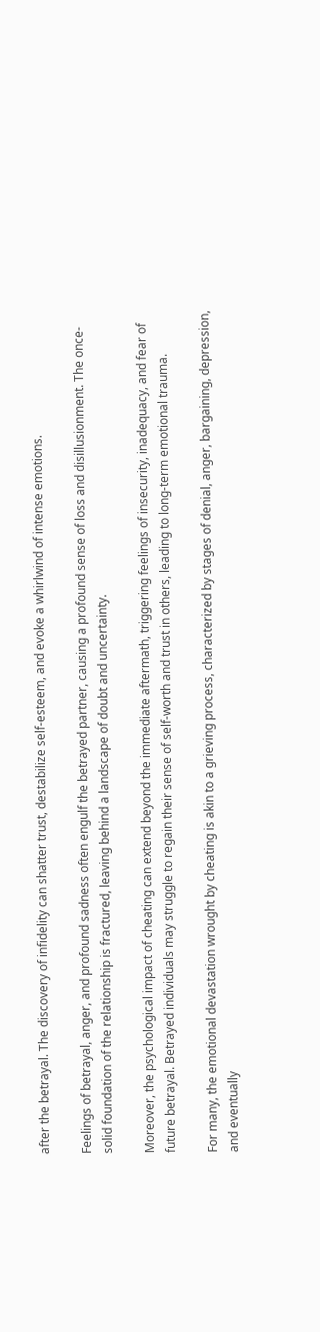after the betrayal. The discovery of infidelity can shatter trust, destabilize self-esteem, and evoke a whirlwind of intense emotions.

Feelings of betrayal, anger, and profound sadness often engulf the betrayed partner, causing a profound sense of loss and disillusionment. The once-solid foundation of the relationship is fractured, leaving behind a landscape of doubt and uncertainty.

Moreover, the psychological impact of cheating can extend beyond the immediate aftermath, triggering feelings of insecurity, inadequacy, and fear of future betrayal. Betrayed individuals may struggle to regain their sense of self-worth and trust in others, leading to long-term emotional trauma.

For many, the emotional devastation wrought by cheating is akin to a grieving process, characterized by stages of denial, anger, bargaining, depression, and eventually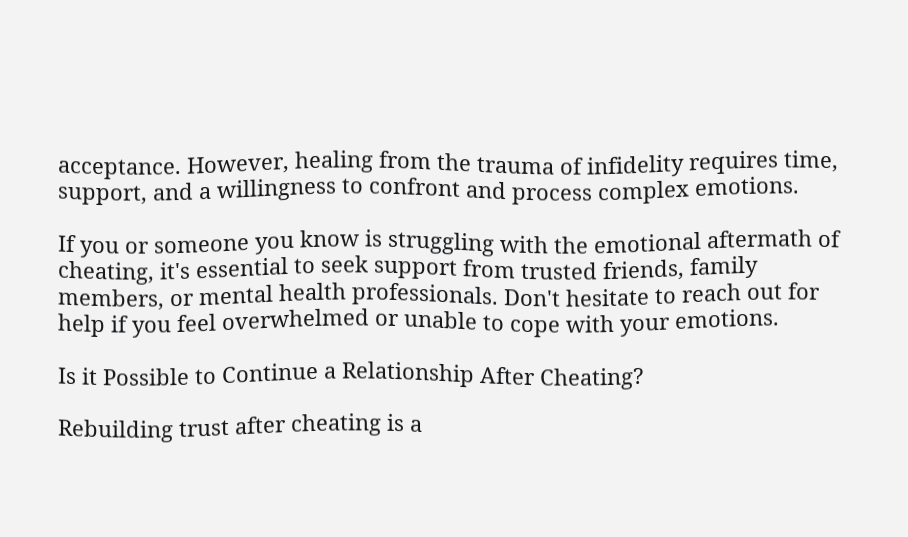acceptance. However, healing from the trauma of infidelity requires time, support, and a willingness to confront and process complex emotions.

If you or someone you know is struggling with the emotional aftermath of cheating, it's essential to seek support from trusted friends, family members, or mental health professionals. Don't hesitate to reach out for help if you feel overwhelmed or unable to cope with your emotions.

Is it Possible to Continue a Relationship After Cheating?

Rebuilding trust after cheating is a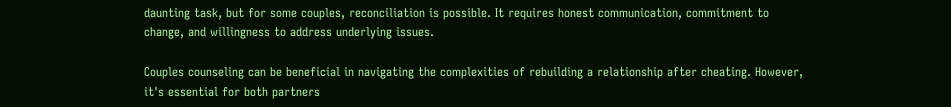daunting task, but for some couples, reconciliation is possible. It requires honest communication, commitment to change, and willingness to address underlying issues.

Couples counseling can be beneficial in navigating the complexities of rebuilding a relationship after cheating. However, it's essential for both partners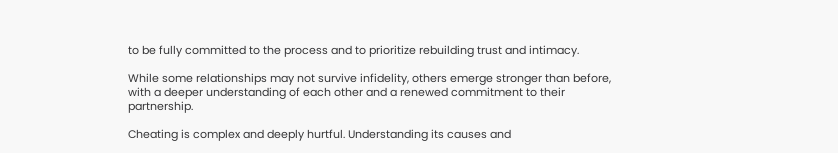to be fully committed to the process and to prioritize rebuilding trust and intimacy.

While some relationships may not survive infidelity, others emerge stronger than before, with a deeper understanding of each other and a renewed commitment to their partnership.

Cheating is complex and deeply hurtful. Understanding its causes and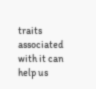traits associated with it can help us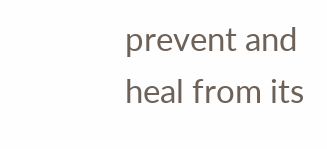prevent and heal from its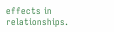effects in relationships.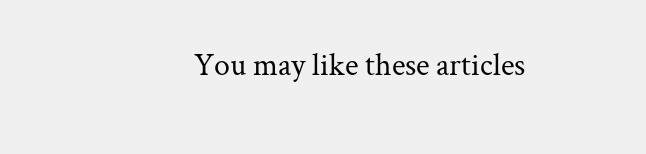You may like these articles